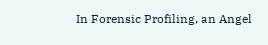In Forensic Profiling, an Angel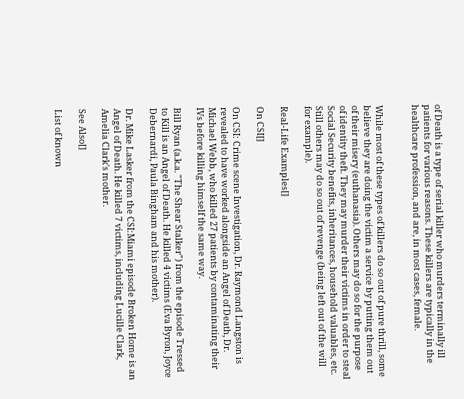of Death is a type of serial killer who murders terminally ill patients for various reasons. These killers are typically in the healthcare profession, and are, in most cases, female.


While most of these types of killers do so out of pure thrill, some believe they are doing the victim a service by putting them out of their misery (euthanasia). Others may do so for the purpose of identity theft. They may murder their victims in order to steal Social Security benefits, inheritances, household valuables, etc. Still others may do so out of revenge (being left out of the will for example).

Real-Life Examples[]

On CSI[]

On CSI: Crime scene Investigation, Dr. Raymond Langston is revealed to have worked alongside an Angel of Death, Dr. Michael Webb, who killed 27 patients by contaminating their IVs before killing himself the same way.

Bill Ryan (a.k.a. "The Shear Stalker") from the episode Tressed to Kill is an Angel of Death. He killed 4 victims (Eva Byron, Joyce Debernardi, Paula Bingham and his mother).

Dr. Mike Lasker from the CSI:Miami episode Broken Home is an Angel of Death. He killed 7 victims, including Lucille Clark, Amelia Clark's mother.

See Also[]

List of known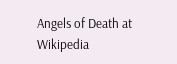Angels of Death at Wikipedia